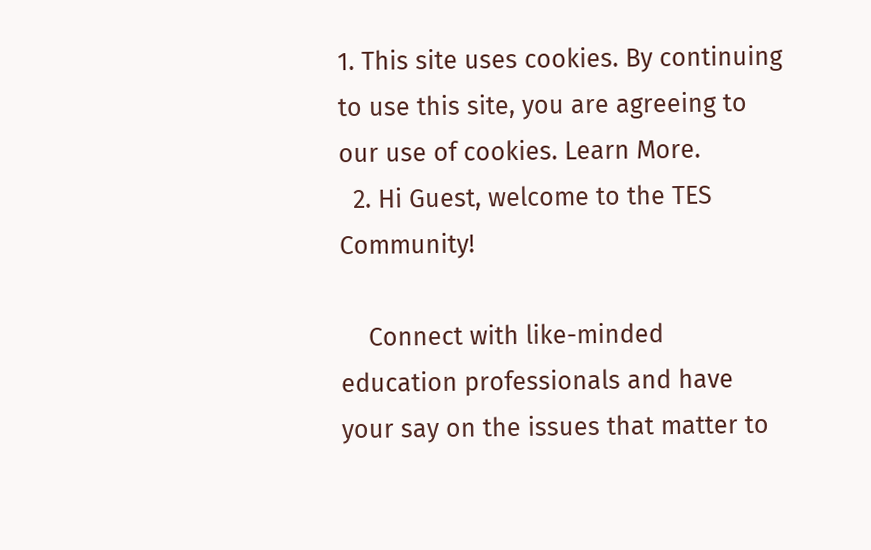1. This site uses cookies. By continuing to use this site, you are agreeing to our use of cookies. Learn More.
  2. Hi Guest, welcome to the TES Community!

    Connect with like-minded education professionals and have your say on the issues that matter to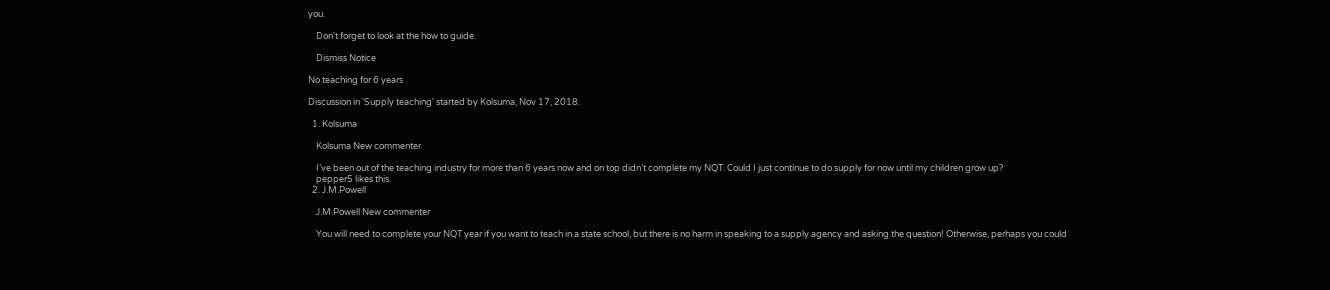you.

    Don't forget to look at the how to guide.

    Dismiss Notice

No teaching for 6 years

Discussion in 'Supply teaching' started by Kolsuma, Nov 17, 2018.

  1. Kolsuma

    Kolsuma New commenter

    I’ve been out of the teaching industry for more than 6 years now and on top didn’t complete my NQT. Could I just continue to do supply for now until my children grow up?
    pepper5 likes this.
  2. J.M.Powell

    J.M.Powell New commenter

    You will need to complete your NQT year if you want to teach in a state school, but there is no harm in speaking to a supply agency and asking the question! Otherwise, perhaps you could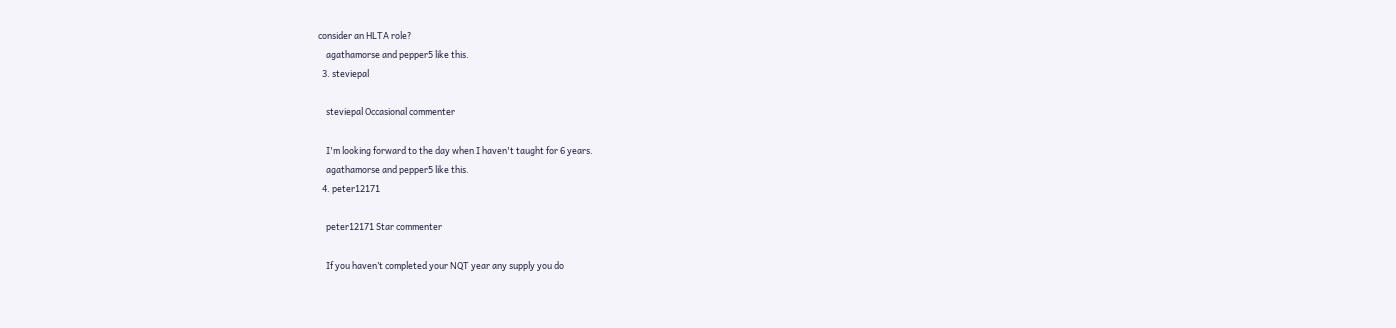consider an HLTA role?
    agathamorse and pepper5 like this.
  3. steviepal

    steviepal Occasional commenter

    I'm looking forward to the day when I haven't taught for 6 years.
    agathamorse and pepper5 like this.
  4. peter12171

    peter12171 Star commenter

    If you haven’t completed your NQT year any supply you do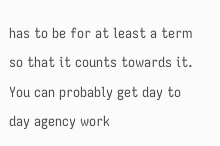has to be for at least a term so that it counts towards it. You can probably get day to day agency work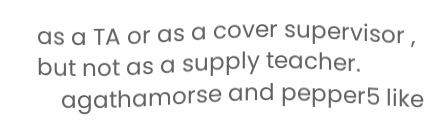as a TA or as a cover supervisor , but not as a supply teacher.
    agathamorse and pepper5 like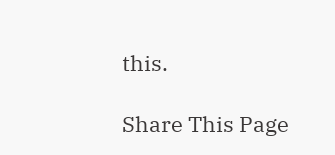this.

Share This Page